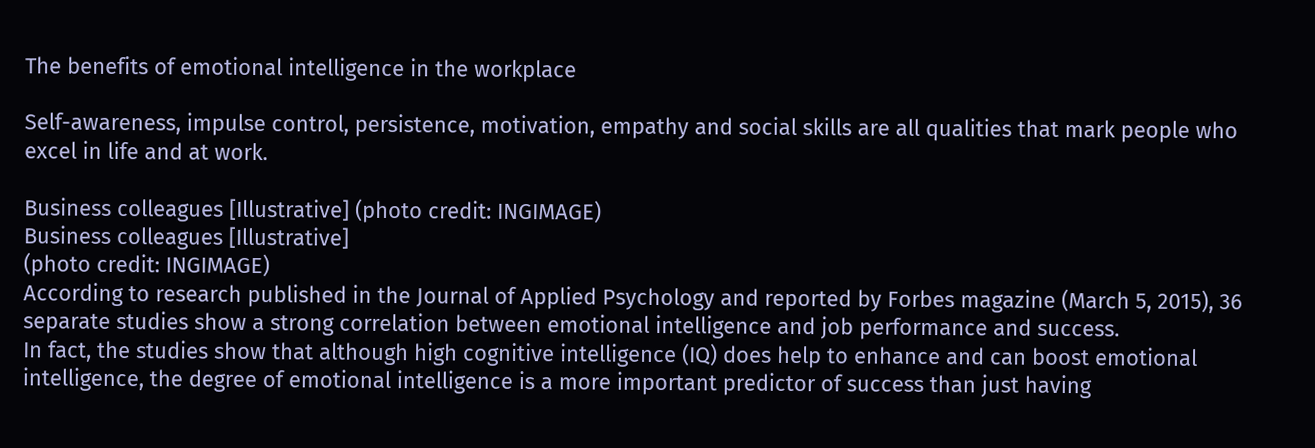The benefits of emotional intelligence in the workplace

Self-awareness, impulse control, persistence, motivation, empathy and social skills are all qualities that mark people who excel in life and at work.

Business colleagues [Illustrative] (photo credit: INGIMAGE)
Business colleagues [Illustrative]
(photo credit: INGIMAGE)
According to research published in the Journal of Applied Psychology and reported by Forbes magazine (March 5, 2015), 36 separate studies show a strong correlation between emotional intelligence and job performance and success.
In fact, the studies show that although high cognitive intelligence (IQ) does help to enhance and can boost emotional intelligence, the degree of emotional intelligence is a more important predictor of success than just having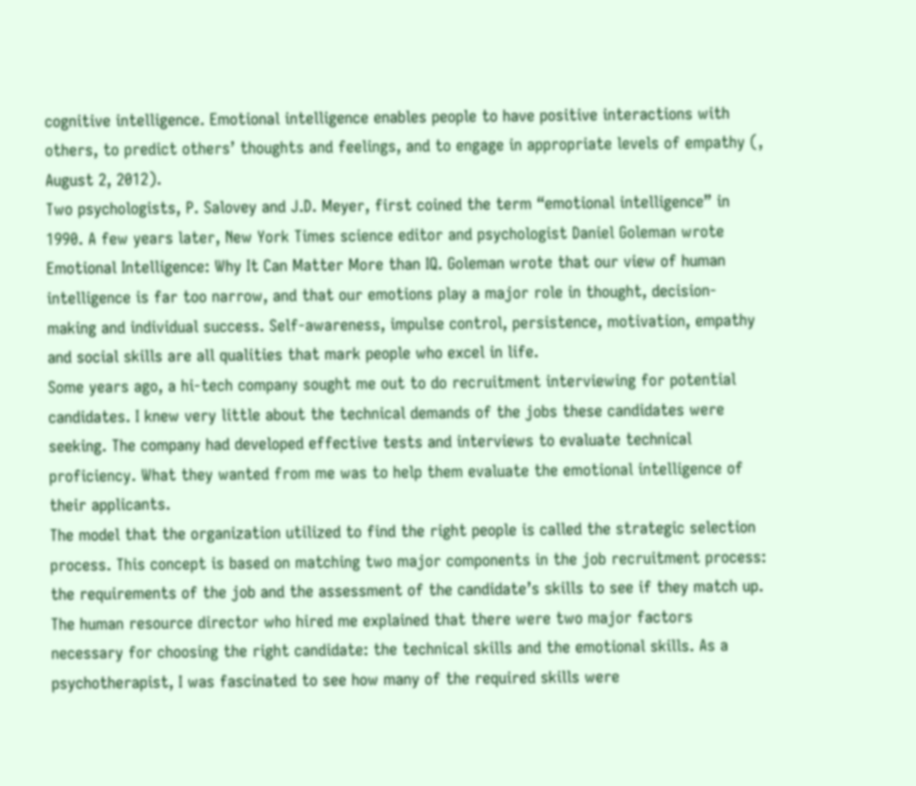cognitive intelligence. Emotional intelligence enables people to have positive interactions with others, to predict others’ thoughts and feelings, and to engage in appropriate levels of empathy (, August 2, 2012).
Two psychologists, P. Salovey and J.D. Meyer, first coined the term “emotional intelligence” in 1990. A few years later, New York Times science editor and psychologist Daniel Goleman wrote Emotional Intelligence: Why It Can Matter More than IQ. Goleman wrote that our view of human intelligence is far too narrow, and that our emotions play a major role in thought, decision-making and individual success. Self-awareness, impulse control, persistence, motivation, empathy and social skills are all qualities that mark people who excel in life.
Some years ago, a hi-tech company sought me out to do recruitment interviewing for potential candidates. I knew very little about the technical demands of the jobs these candidates were seeking. The company had developed effective tests and interviews to evaluate technical proficiency. What they wanted from me was to help them evaluate the emotional intelligence of their applicants.
The model that the organization utilized to find the right people is called the strategic selection process. This concept is based on matching two major components in the job recruitment process: the requirements of the job and the assessment of the candidate’s skills to see if they match up.
The human resource director who hired me explained that there were two major factors necessary for choosing the right candidate: the technical skills and the emotional skills. As a psychotherapist, I was fascinated to see how many of the required skills were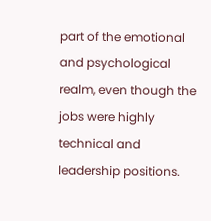part of the emotional and psychological realm, even though the jobs were highly technical and leadership positions.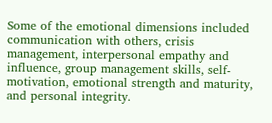Some of the emotional dimensions included communication with others, crisis management, interpersonal empathy and influence, group management skills, self-motivation, emotional strength and maturity, and personal integrity.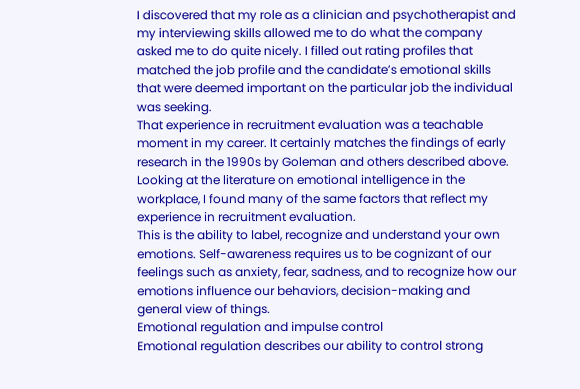I discovered that my role as a clinician and psychotherapist and my interviewing skills allowed me to do what the company asked me to do quite nicely. I filled out rating profiles that matched the job profile and the candidate’s emotional skills that were deemed important on the particular job the individual was seeking.
That experience in recruitment evaluation was a teachable moment in my career. It certainly matches the findings of early research in the 1990s by Goleman and others described above. Looking at the literature on emotional intelligence in the workplace, I found many of the same factors that reflect my experience in recruitment evaluation.
This is the ability to label, recognize and understand your own emotions. Self-awareness requires us to be cognizant of our feelings such as anxiety, fear, sadness, and to recognize how our emotions influence our behaviors, decision-making and general view of things.
Emotional regulation and impulse control
Emotional regulation describes our ability to control strong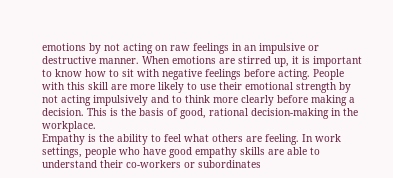emotions by not acting on raw feelings in an impulsive or destructive manner. When emotions are stirred up, it is important to know how to sit with negative feelings before acting. People with this skill are more likely to use their emotional strength by not acting impulsively and to think more clearly before making a decision. This is the basis of good, rational decision-making in the workplace.
Empathy is the ability to feel what others are feeling. In work settings, people who have good empathy skills are able to understand their co-workers or subordinates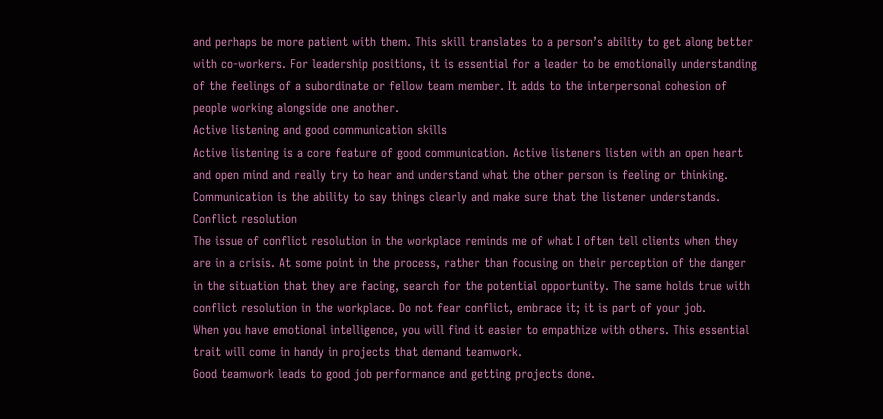and perhaps be more patient with them. This skill translates to a person’s ability to get along better with co-workers. For leadership positions, it is essential for a leader to be emotionally understanding of the feelings of a subordinate or fellow team member. It adds to the interpersonal cohesion of people working alongside one another.
Active listening and good communication skills
Active listening is a core feature of good communication. Active listeners listen with an open heart and open mind and really try to hear and understand what the other person is feeling or thinking.
Communication is the ability to say things clearly and make sure that the listener understands.
Conflict resolution
The issue of conflict resolution in the workplace reminds me of what I often tell clients when they are in a crisis. At some point in the process, rather than focusing on their perception of the danger in the situation that they are facing, search for the potential opportunity. The same holds true with conflict resolution in the workplace. Do not fear conflict, embrace it; it is part of your job.
When you have emotional intelligence, you will find it easier to empathize with others. This essential trait will come in handy in projects that demand teamwork.
Good teamwork leads to good job performance and getting projects done.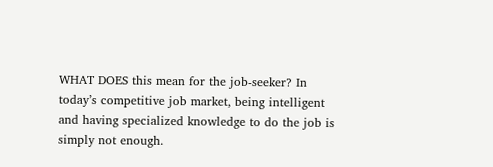WHAT DOES this mean for the job-seeker? In today’s competitive job market, being intelligent and having specialized knowledge to do the job is simply not enough.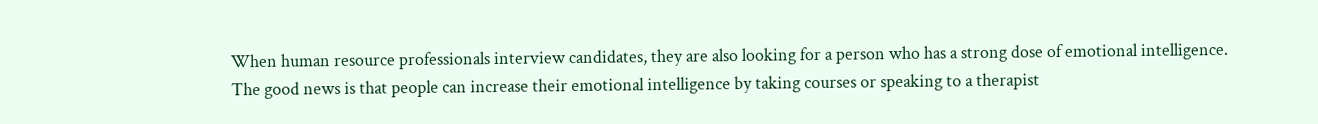When human resource professionals interview candidates, they are also looking for a person who has a strong dose of emotional intelligence.
The good news is that people can increase their emotional intelligence by taking courses or speaking to a therapist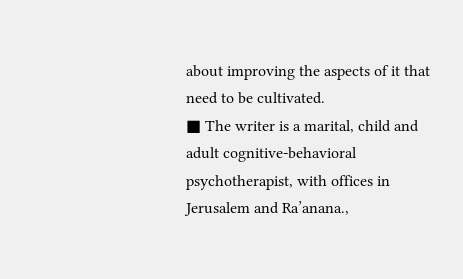about improving the aspects of it that need to be cultivated.
■ The writer is a marital, child and adult cognitive-behavioral psychotherapist, with offices in Jerusalem and Ra’anana.,